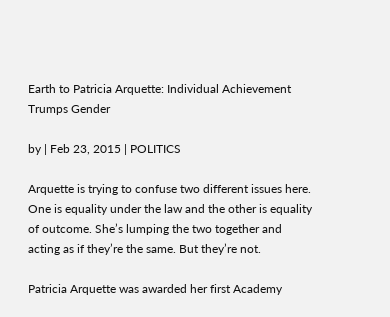Earth to Patricia Arquette: Individual Achievement Trumps Gender

by | Feb 23, 2015 | POLITICS

Arquette is trying to confuse two different issues here. One is equality under the law and the other is equality of outcome. She’s lumping the two together and acting as if they’re the same. But they’re not.

Patricia Arquette was awarded her first Academy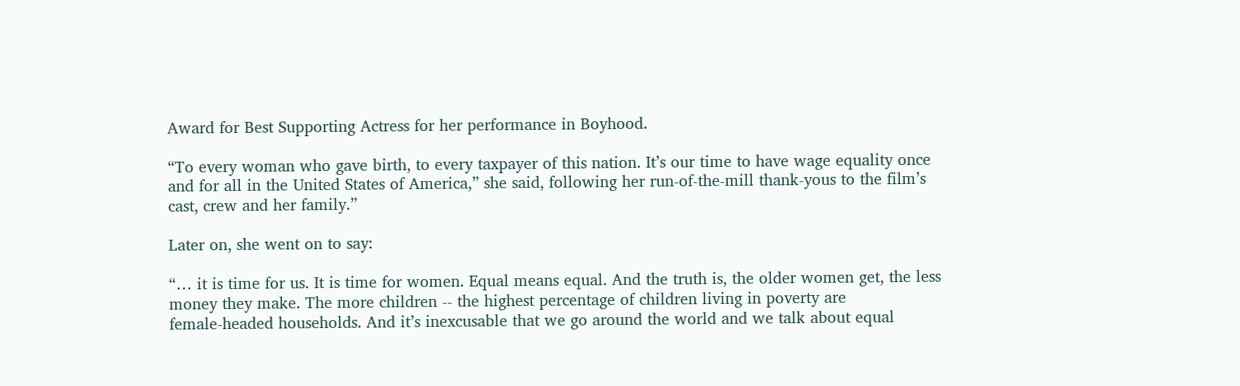Award for Best Supporting Actress for her performance in Boyhood.

“To every woman who gave birth, to every taxpayer of this nation. It’s our time to have wage equality once and for all in the United States of America,” she said, following her run-of-the-mill thank-yous to the film’s cast, crew and her family.”

Later on, she went on to say:

“… it is time for us. It is time for women. Equal means equal. And the truth is, the older women get, the less money they make. The more children ‑‑ the highest percentage of children living in poverty are female‑headed households. And it’s inexcusable that we go around the world and we talk about equal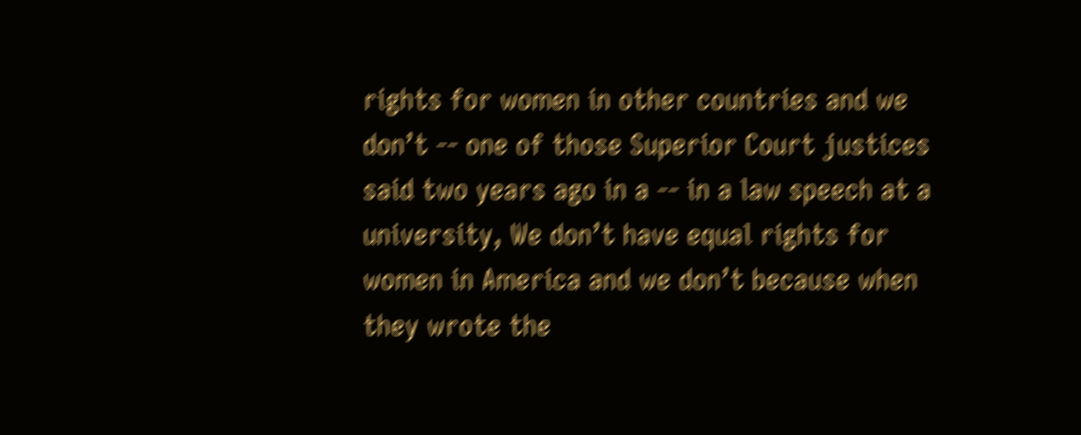rights for women in other countries and we don’t ‑‑ one of those Superior Court justices said two years ago in a ‑‑ in a law speech at a university, We don’t have equal rights for women in America and we don’t because when they wrote the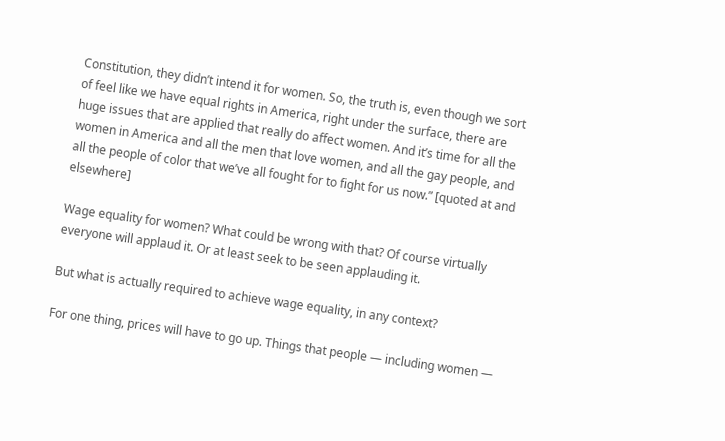Constitution, they didn’t intend it for women. So, the truth is, even though we sort of feel like we have equal rights in America, right under the surface, there are huge issues that are applied that really do affect women. And it’s time for all the women in America and all the men that love women, and all the gay people, and all the people of color that we’ve all fought for to fight for us now.” [quoted at and elsewhere]

Wage equality for women? What could be wrong with that? Of course virtually everyone will applaud it. Or at least seek to be seen applauding it.

But what is actually required to achieve wage equality, in any context?

For one thing, prices will have to go up. Things that people — including women —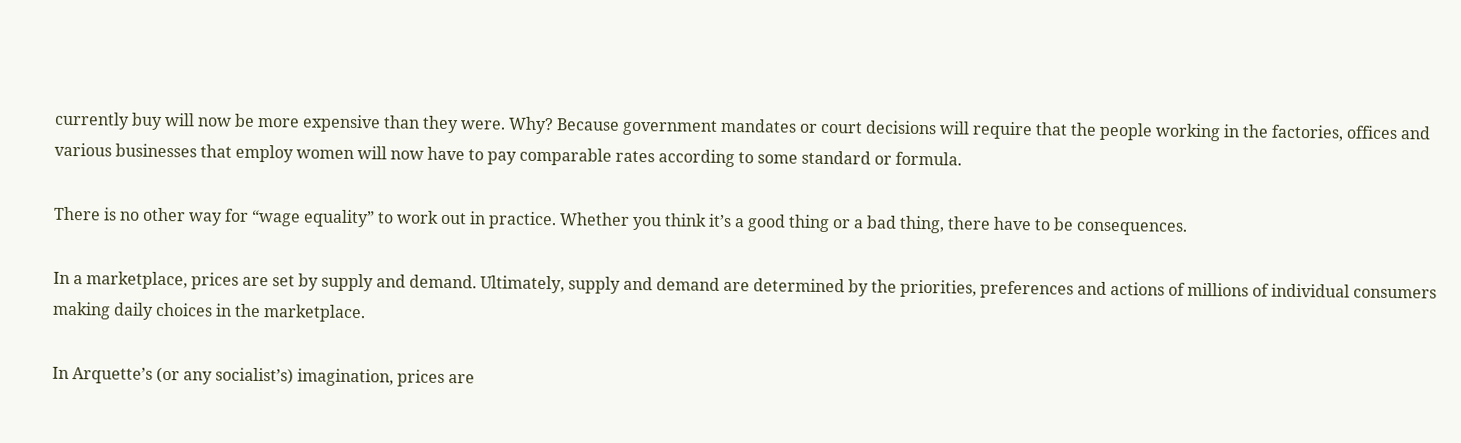currently buy will now be more expensive than they were. Why? Because government mandates or court decisions will require that the people working in the factories, offices and various businesses that employ women will now have to pay comparable rates according to some standard or formula.

There is no other way for “wage equality” to work out in practice. Whether you think it’s a good thing or a bad thing, there have to be consequences.

In a marketplace, prices are set by supply and demand. Ultimately, supply and demand are determined by the priorities, preferences and actions of millions of individual consumers making daily choices in the marketplace.

In Arquette’s (or any socialist’s) imagination, prices are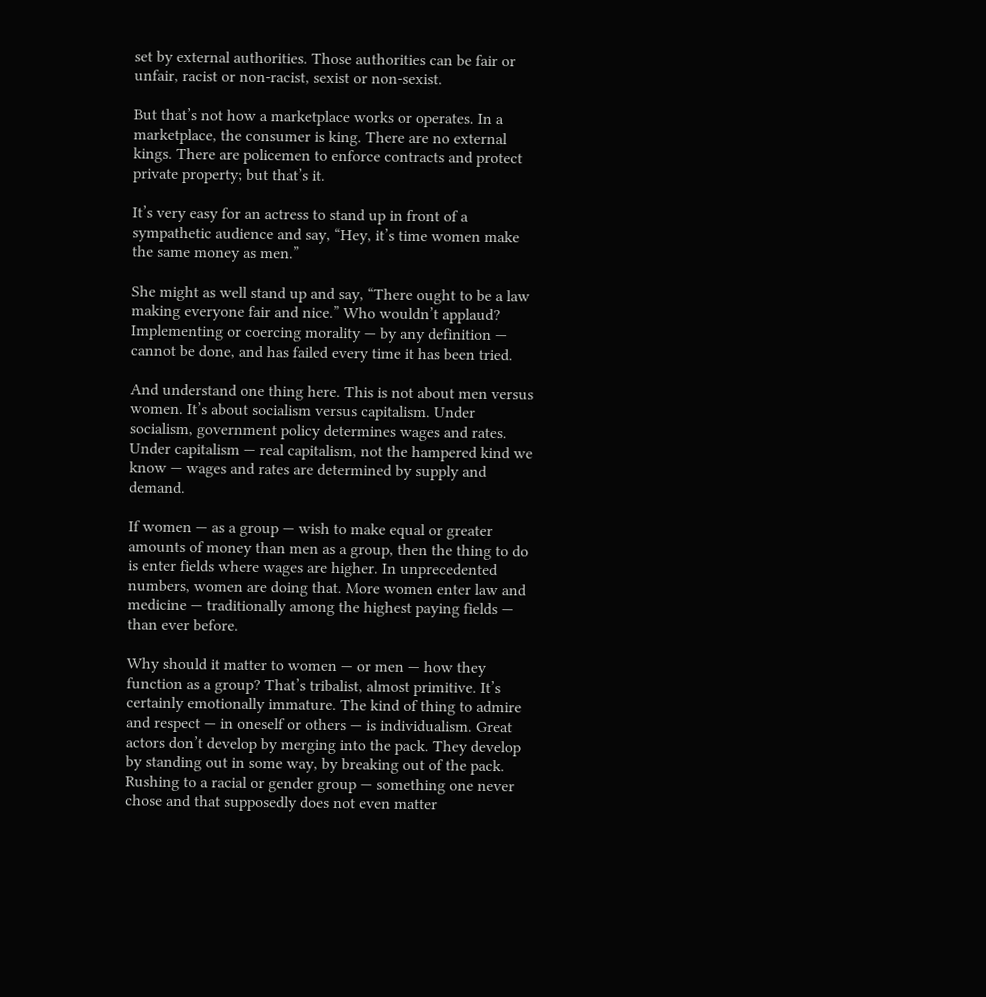set by external authorities. Those authorities can be fair or unfair, racist or non-racist, sexist or non-sexist.

But that’s not how a marketplace works or operates. In a marketplace, the consumer is king. There are no external kings. There are policemen to enforce contracts and protect private property; but that’s it.

It’s very easy for an actress to stand up in front of a sympathetic audience and say, “Hey, it’s time women make the same money as men.”

She might as well stand up and say, “There ought to be a law making everyone fair and nice.” Who wouldn’t applaud? Implementing or coercing morality — by any definition — cannot be done, and has failed every time it has been tried.

And understand one thing here. This is not about men versus women. It’s about socialism versus capitalism. Under socialism, government policy determines wages and rates. Under capitalism — real capitalism, not the hampered kind we know — wages and rates are determined by supply and demand.

If women — as a group — wish to make equal or greater amounts of money than men as a group, then the thing to do is enter fields where wages are higher. In unprecedented numbers, women are doing that. More women enter law and medicine — traditionally among the highest paying fields — than ever before.

Why should it matter to women — or men — how they function as a group? That’s tribalist, almost primitive. It’s certainly emotionally immature. The kind of thing to admire and respect — in oneself or others — is individualism. Great actors don’t develop by merging into the pack. They develop by standing out in some way, by breaking out of the pack. Rushing to a racial or gender group — something one never chose and that supposedly does not even matter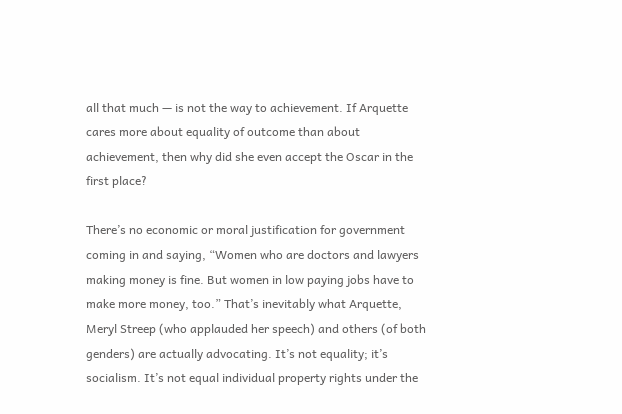all that much — is not the way to achievement. If Arquette cares more about equality of outcome than about achievement, then why did she even accept the Oscar in the first place?

There’s no economic or moral justification for government coming in and saying, “Women who are doctors and lawyers making money is fine. But women in low paying jobs have to make more money, too.” That’s inevitably what Arquette, Meryl Streep (who applauded her speech) and others (of both genders) are actually advocating. It’s not equality; it’s socialism. It’s not equal individual property rights under the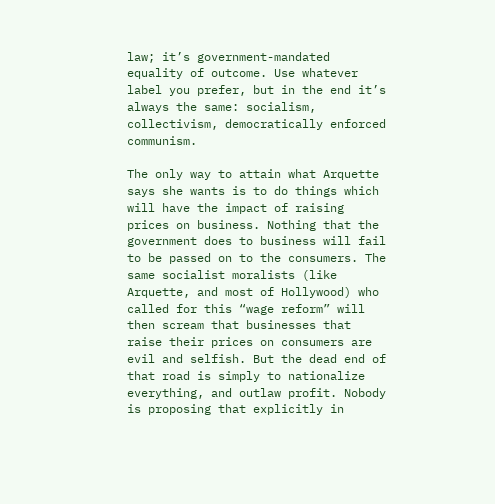law; it’s government-mandated equality of outcome. Use whatever label you prefer, but in the end it’s always the same: socialism, collectivism, democratically enforced communism.

The only way to attain what Arquette says she wants is to do things which will have the impact of raising prices on business. Nothing that the government does to business will fail to be passed on to the consumers. The same socialist moralists (like Arquette, and most of Hollywood) who called for this “wage reform” will then scream that businesses that raise their prices on consumers are evil and selfish. But the dead end of that road is simply to nationalize everything, and outlaw profit. Nobody is proposing that explicitly in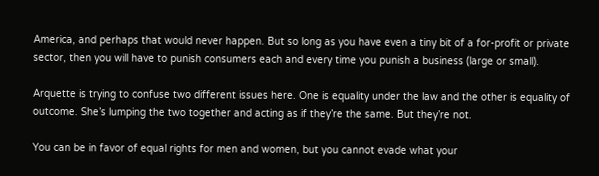America, and perhaps that would never happen. But so long as you have even a tiny bit of a for-profit or private sector, then you will have to punish consumers each and every time you punish a business (large or small).

Arquette is trying to confuse two different issues here. One is equality under the law and the other is equality of outcome. She’s lumping the two together and acting as if they’re the same. But they’re not.

You can be in favor of equal rights for men and women, but you cannot evade what your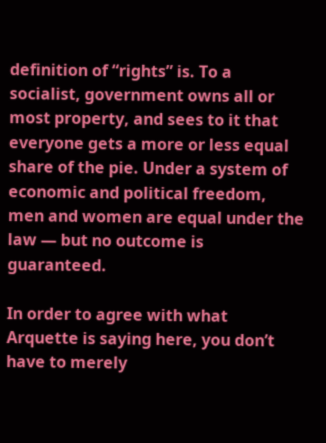definition of “rights” is. To a socialist, government owns all or most property, and sees to it that everyone gets a more or less equal share of the pie. Under a system of economic and political freedom, men and women are equal under the law — but no outcome is guaranteed.

In order to agree with what Arquette is saying here, you don’t have to merely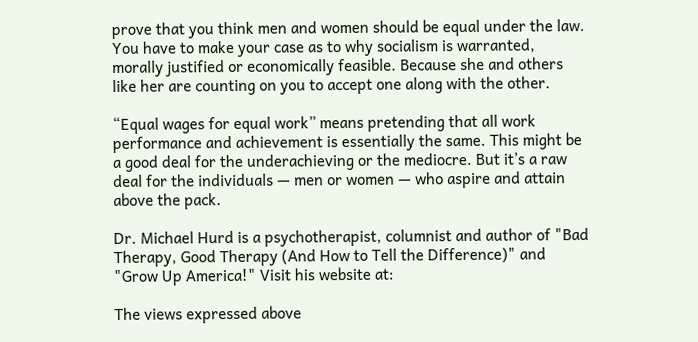prove that you think men and women should be equal under the law. You have to make your case as to why socialism is warranted, morally justified or economically feasible. Because she and others like her are counting on you to accept one along with the other.

“Equal wages for equal work” means pretending that all work performance and achievement is essentially the same. This might be a good deal for the underachieving or the mediocre. But it’s a raw deal for the individuals — men or women — who aspire and attain above the pack.

Dr. Michael Hurd is a psychotherapist, columnist and author of "Bad Therapy, Good Therapy (And How to Tell the Difference)" and "Grow Up America!" Visit his website at:

The views expressed above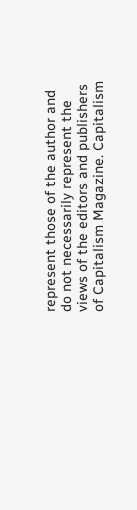represent those of the author and do not necessarily represent the views of the editors and publishers of Capitalism Magazine. Capitalism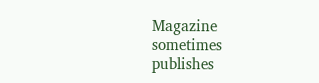Magazine sometimes publishes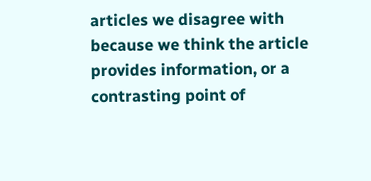articles we disagree with because we think the article provides information, or a contrasting point of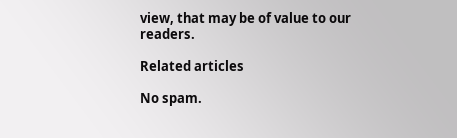view, that may be of value to our readers.

Related articles

No spam.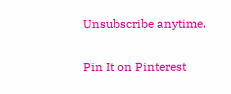Unsubscribe anytime.

Pin It on Pinterest